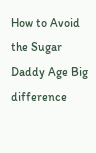How to Avoid the Sugar Daddy Age Big difference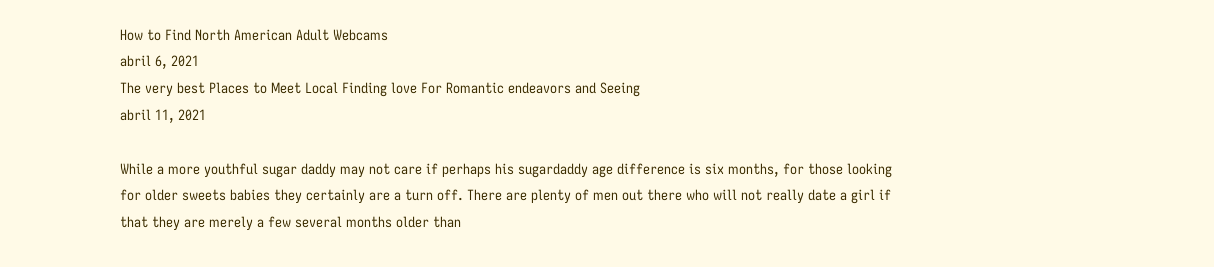How to Find North American Adult Webcams
abril 6, 2021
The very best Places to Meet Local Finding love For Romantic endeavors and Seeing
abril 11, 2021

While a more youthful sugar daddy may not care if perhaps his sugardaddy age difference is six months, for those looking for older sweets babies they certainly are a turn off. There are plenty of men out there who will not really date a girl if that they are merely a few several months older than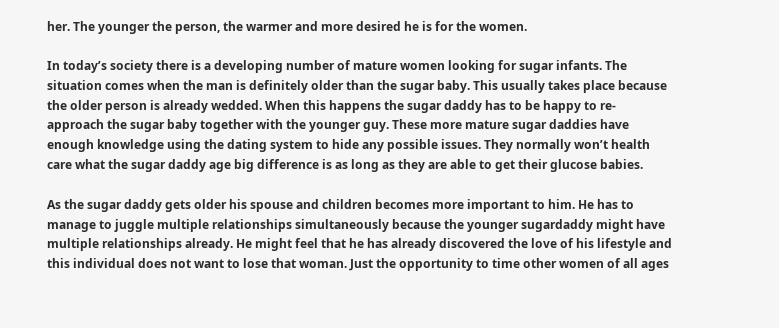her. The younger the person, the warmer and more desired he is for the women.

In today’s society there is a developing number of mature women looking for sugar infants. The situation comes when the man is definitely older than the sugar baby. This usually takes place because the older person is already wedded. When this happens the sugar daddy has to be happy to re-approach the sugar baby together with the younger guy. These more mature sugar daddies have enough knowledge using the dating system to hide any possible issues. They normally won’t health care what the sugar daddy age big difference is as long as they are able to get their glucose babies.

As the sugar daddy gets older his spouse and children becomes more important to him. He has to manage to juggle multiple relationships simultaneously because the younger sugardaddy might have multiple relationships already. He might feel that he has already discovered the love of his lifestyle and this individual does not want to lose that woman. Just the opportunity to time other women of all ages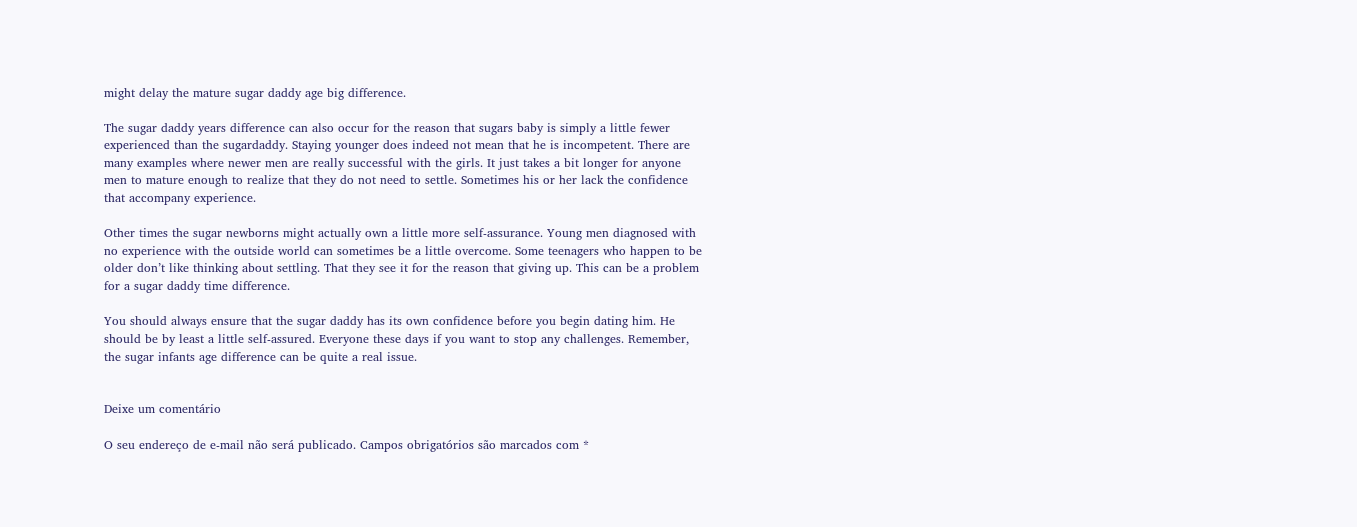might delay the mature sugar daddy age big difference.

The sugar daddy years difference can also occur for the reason that sugars baby is simply a little fewer experienced than the sugardaddy. Staying younger does indeed not mean that he is incompetent. There are many examples where newer men are really successful with the girls. It just takes a bit longer for anyone men to mature enough to realize that they do not need to settle. Sometimes his or her lack the confidence that accompany experience.

Other times the sugar newborns might actually own a little more self-assurance. Young men diagnosed with no experience with the outside world can sometimes be a little overcome. Some teenagers who happen to be older don’t like thinking about settling. That they see it for the reason that giving up. This can be a problem for a sugar daddy time difference.

You should always ensure that the sugar daddy has its own confidence before you begin dating him. He should be by least a little self-assured. Everyone these days if you want to stop any challenges. Remember, the sugar infants age difference can be quite a real issue.


Deixe um comentário

O seu endereço de e-mail não será publicado. Campos obrigatórios são marcados com *